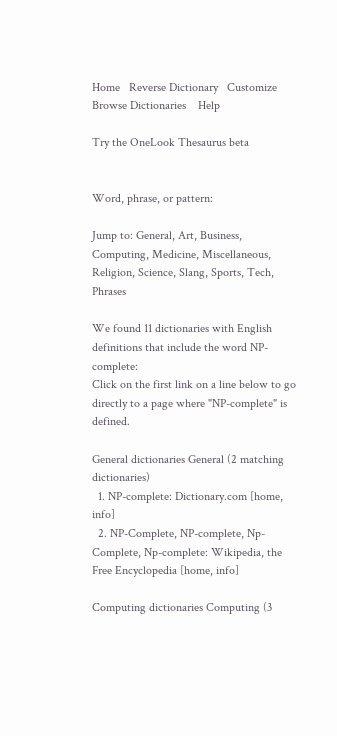Home   Reverse Dictionary   Customize   Browse Dictionaries    Help

Try the OneLook Thesaurus beta


Word, phrase, or pattern:

Jump to: General, Art, Business, Computing, Medicine, Miscellaneous, Religion, Science, Slang, Sports, Tech, Phrases

We found 11 dictionaries with English definitions that include the word NP-complete:
Click on the first link on a line below to go directly to a page where "NP-complete" is defined.

General dictionaries General (2 matching dictionaries)
  1. NP-complete: Dictionary.com [home, info]
  2. NP-Complete, NP-complete, Np-Complete, Np-complete: Wikipedia, the Free Encyclopedia [home, info]

Computing dictionaries Computing (3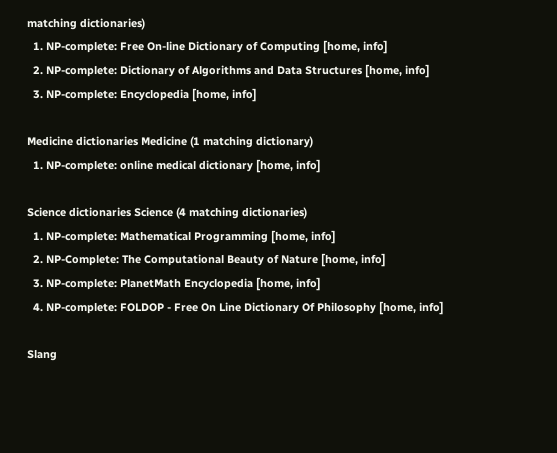matching dictionaries)
  1. NP-complete: Free On-line Dictionary of Computing [home, info]
  2. NP-complete: Dictionary of Algorithms and Data Structures [home, info]
  3. NP-complete: Encyclopedia [home, info]

Medicine dictionaries Medicine (1 matching dictionary)
  1. NP-complete: online medical dictionary [home, info]

Science dictionaries Science (4 matching dictionaries)
  1. NP-complete: Mathematical Programming [home, info]
  2. NP-Complete: The Computational Beauty of Nature [home, info]
  3. NP-complete: PlanetMath Encyclopedia [home, info]
  4. NP-complete: FOLDOP - Free On Line Dictionary Of Philosophy [home, info]

Slang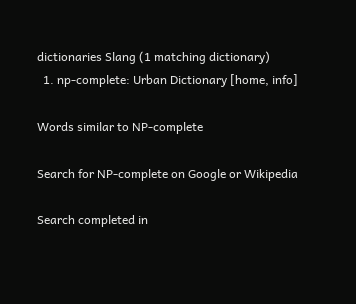dictionaries Slang (1 matching dictionary)
  1. np-complete: Urban Dictionary [home, info]

Words similar to NP-complete

Search for NP-complete on Google or Wikipedia

Search completed in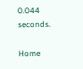0.044 seconds.

Home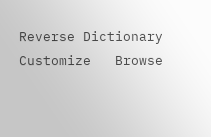Reverse Dictionary   Customize   Browse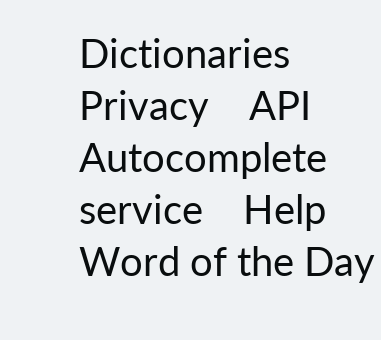Dictionaries    Privacy    API    Autocomplete service    Help    Word of the Day